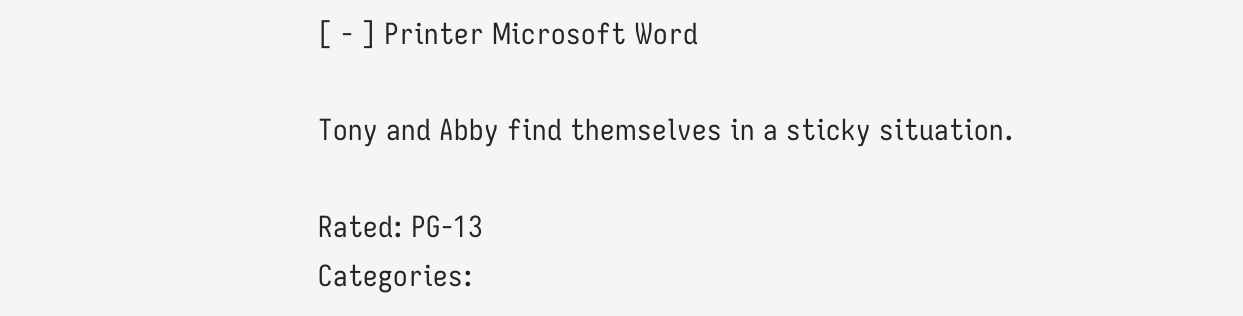[ - ] Printer Microsoft Word

Tony and Abby find themselves in a sticky situation.

Rated: PG-13
Categories: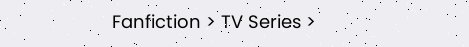Fanfiction > TV Series >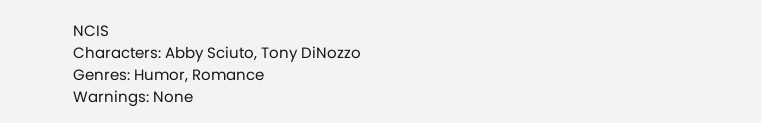NCIS
Characters: Abby Sciuto, Tony DiNozzo
Genres: Humor, Romance
Warnings: None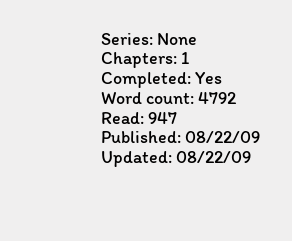Series: None
Chapters: 1
Completed: Yes
Word count: 4792
Read: 947
Published: 08/22/09
Updated: 08/22/09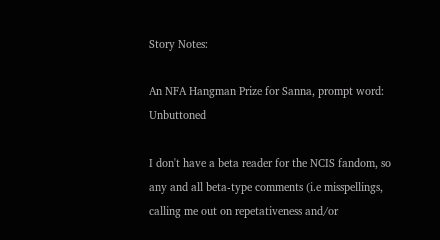Story Notes:

An NFA Hangman Prize for Sanna, prompt word: Unbuttoned

I don't have a beta reader for the NCIS fandom, so any and all beta-type comments (i.e misspellings, calling me out on repetativeness and/or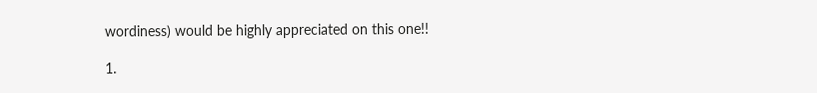wordiness) would be highly appreciated on this one!!

1.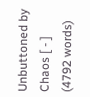Unbuttoned by Chaos [ - ] (4792 words)